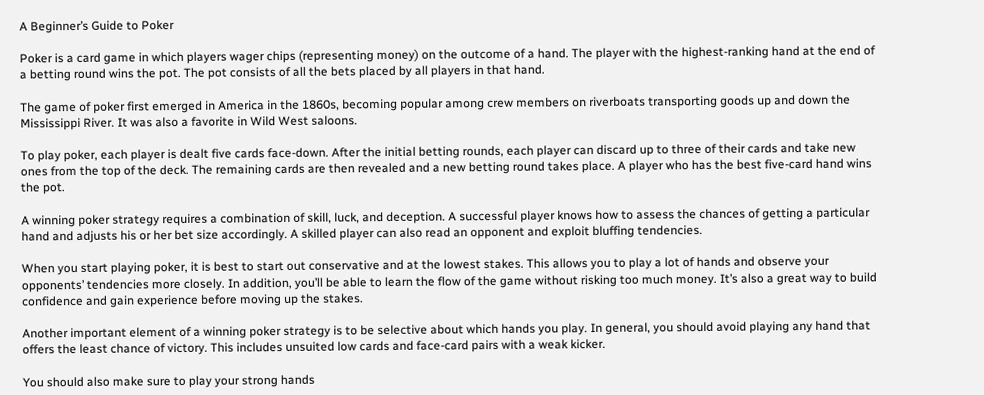A Beginner’s Guide to Poker

Poker is a card game in which players wager chips (representing money) on the outcome of a hand. The player with the highest-ranking hand at the end of a betting round wins the pot. The pot consists of all the bets placed by all players in that hand.

The game of poker first emerged in America in the 1860s, becoming popular among crew members on riverboats transporting goods up and down the Mississippi River. It was also a favorite in Wild West saloons.

To play poker, each player is dealt five cards face-down. After the initial betting rounds, each player can discard up to three of their cards and take new ones from the top of the deck. The remaining cards are then revealed and a new betting round takes place. A player who has the best five-card hand wins the pot.

A winning poker strategy requires a combination of skill, luck, and deception. A successful player knows how to assess the chances of getting a particular hand and adjusts his or her bet size accordingly. A skilled player can also read an opponent and exploit bluffing tendencies.

When you start playing poker, it is best to start out conservative and at the lowest stakes. This allows you to play a lot of hands and observe your opponents’ tendencies more closely. In addition, you’ll be able to learn the flow of the game without risking too much money. It’s also a great way to build confidence and gain experience before moving up the stakes.

Another important element of a winning poker strategy is to be selective about which hands you play. In general, you should avoid playing any hand that offers the least chance of victory. This includes unsuited low cards and face-card pairs with a weak kicker.

You should also make sure to play your strong hands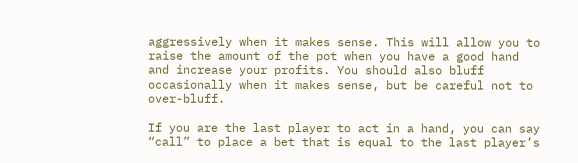aggressively when it makes sense. This will allow you to raise the amount of the pot when you have a good hand and increase your profits. You should also bluff occasionally when it makes sense, but be careful not to over-bluff.

If you are the last player to act in a hand, you can say “call” to place a bet that is equal to the last player’s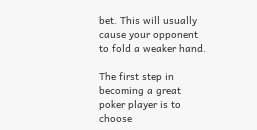bet. This will usually cause your opponent to fold a weaker hand.

The first step in becoming a great poker player is to choose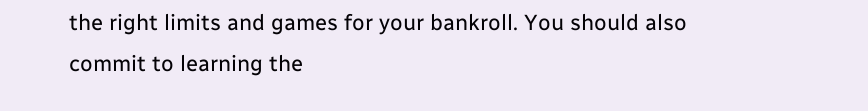the right limits and games for your bankroll. You should also commit to learning the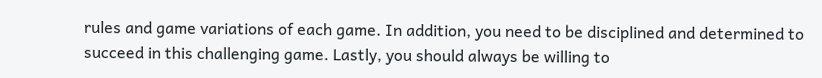rules and game variations of each game. In addition, you need to be disciplined and determined to succeed in this challenging game. Lastly, you should always be willing to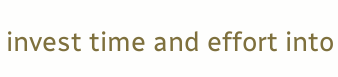invest time and effort into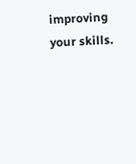improving your skills.